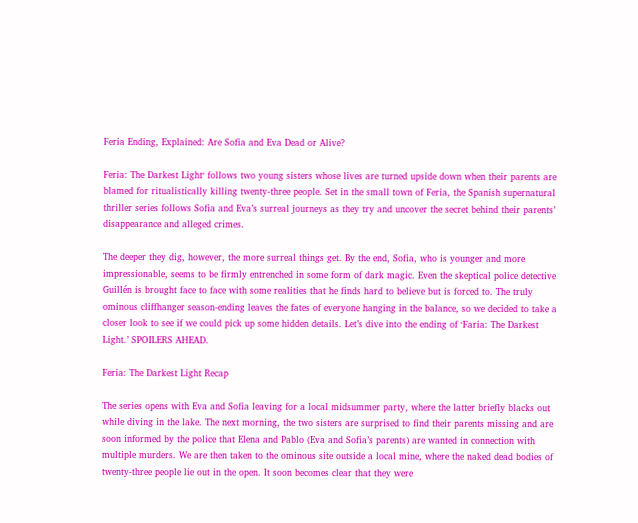Feria Ending, Explained: Are Sofia and Eva Dead or Alive?

Feria: The Darkest Light‘ follows two young sisters whose lives are turned upside down when their parents are blamed for ritualistically killing twenty-three people. Set in the small town of Feria, the Spanish supernatural thriller series follows Sofia and Eva’s surreal journeys as they try and uncover the secret behind their parents’ disappearance and alleged crimes.

The deeper they dig, however, the more surreal things get. By the end, Sofia, who is younger and more impressionable, seems to be firmly entrenched in some form of dark magic. Even the skeptical police detective Guillén is brought face to face with some realities that he finds hard to believe but is forced to. The truly ominous cliffhanger season-ending leaves the fates of everyone hanging in the balance, so we decided to take a closer look to see if we could pick up some hidden details. Let’s dive into the ending of ‘Faria: The Darkest Light.’ SPOILERS AHEAD.

Feria: The Darkest Light Recap

The series opens with Eva and Sofia leaving for a local midsummer party, where the latter briefly blacks out while diving in the lake. The next morning, the two sisters are surprised to find their parents missing and are soon informed by the police that Elena and Pablo (Eva and Sofia’s parents) are wanted in connection with multiple murders. We are then taken to the ominous site outside a local mine, where the naked dead bodies of twenty-three people lie out in the open. It soon becomes clear that they were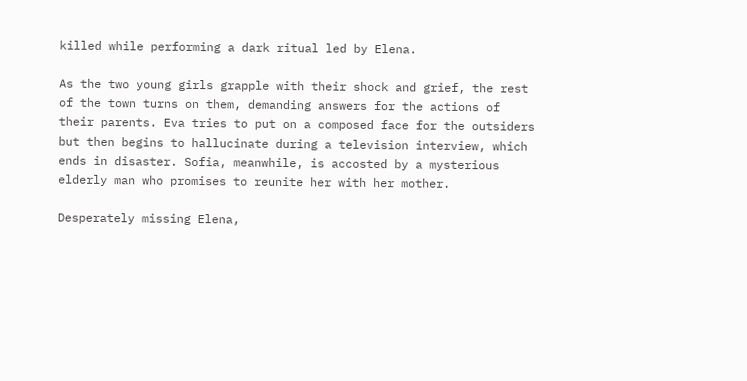killed while performing a dark ritual led by Elena.

As the two young girls grapple with their shock and grief, the rest of the town turns on them, demanding answers for the actions of their parents. Eva tries to put on a composed face for the outsiders but then begins to hallucinate during a television interview, which ends in disaster. Sofia, meanwhile, is accosted by a mysterious elderly man who promises to reunite her with her mother.

Desperately missing Elena,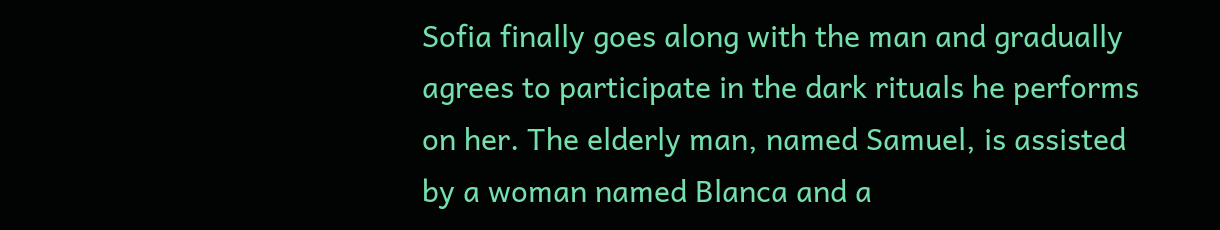Sofia finally goes along with the man and gradually agrees to participate in the dark rituals he performs on her. The elderly man, named Samuel, is assisted by a woman named Blanca and a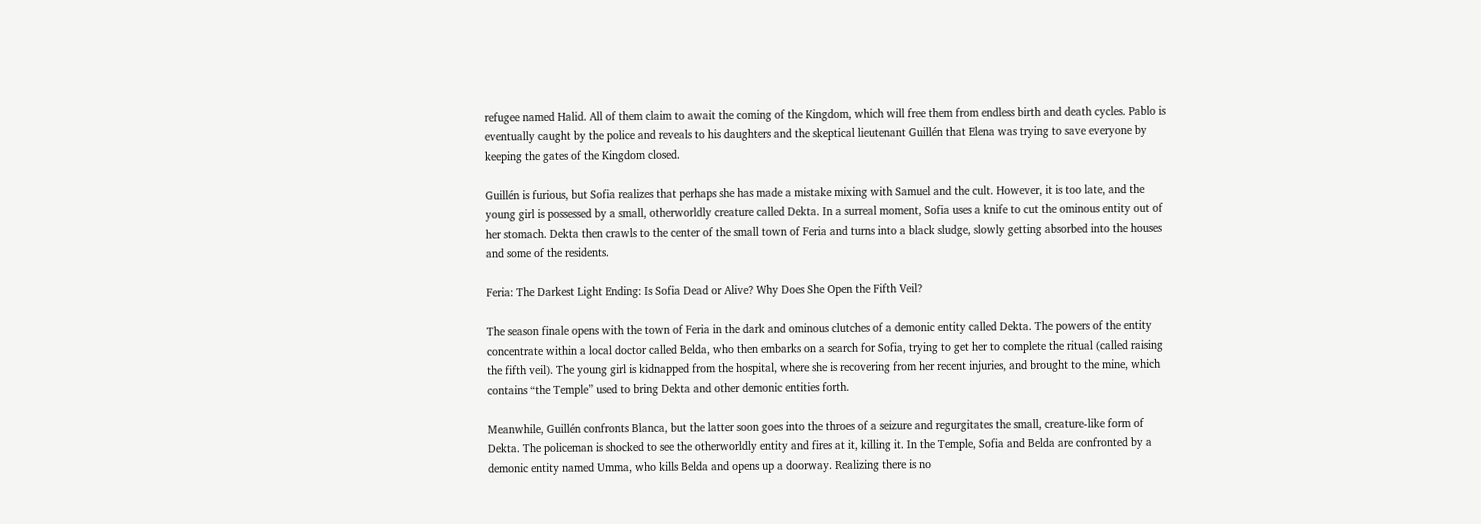refugee named Halid. All of them claim to await the coming of the Kingdom, which will free them from endless birth and death cycles. Pablo is eventually caught by the police and reveals to his daughters and the skeptical lieutenant Guillén that Elena was trying to save everyone by keeping the gates of the Kingdom closed.

Guillén is furious, but Sofia realizes that perhaps she has made a mistake mixing with Samuel and the cult. However, it is too late, and the young girl is possessed by a small, otherworldly creature called Dekta. In a surreal moment, Sofia uses a knife to cut the ominous entity out of her stomach. Dekta then crawls to the center of the small town of Feria and turns into a black sludge, slowly getting absorbed into the houses and some of the residents.

Feria: The Darkest Light Ending: Is Sofia Dead or Alive? Why Does She Open the Fifth Veil?

The season finale opens with the town of Feria in the dark and ominous clutches of a demonic entity called Dekta. The powers of the entity concentrate within a local doctor called Belda, who then embarks on a search for Sofia, trying to get her to complete the ritual (called raising the fifth veil). The young girl is kidnapped from the hospital, where she is recovering from her recent injuries, and brought to the mine, which contains “the Temple” used to bring Dekta and other demonic entities forth.

Meanwhile, Guillén confronts Blanca, but the latter soon goes into the throes of a seizure and regurgitates the small, creature-like form of Dekta. The policeman is shocked to see the otherworldly entity and fires at it, killing it. In the Temple, Sofia and Belda are confronted by a demonic entity named Umma, who kills Belda and opens up a doorway. Realizing there is no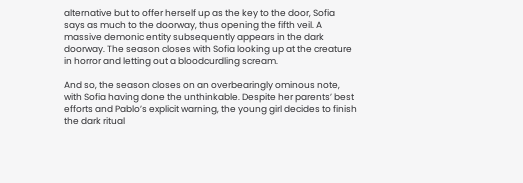alternative but to offer herself up as the key to the door, Sofia says as much to the doorway, thus opening the fifth veil. A massive demonic entity subsequently appears in the dark doorway. The season closes with Sofia looking up at the creature in horror and letting out a bloodcurdling scream.

And so, the season closes on an overbearingly ominous note, with Sofia having done the unthinkable. Despite her parents’ best efforts and Pablo’s explicit warning, the young girl decides to finish the dark ritual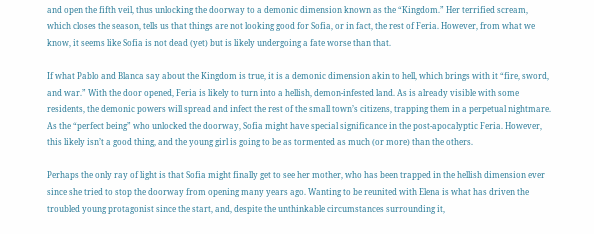and open the fifth veil, thus unlocking the doorway to a demonic dimension known as the “Kingdom.” Her terrified scream, which closes the season, tells us that things are not looking good for Sofia, or in fact, the rest of Feria. However, from what we know, it seems like Sofia is not dead (yet) but is likely undergoing a fate worse than that.

If what Pablo and Blanca say about the Kingdom is true, it is a demonic dimension akin to hell, which brings with it “fire, sword, and war.” With the door opened, Feria is likely to turn into a hellish, demon-infested land. As is already visible with some residents, the demonic powers will spread and infect the rest of the small town’s citizens, trapping them in a perpetual nightmare. As the “perfect being” who unlocked the doorway, Sofia might have special significance in the post-apocalyptic Feria. However, this likely isn’t a good thing, and the young girl is going to be as tormented as much (or more) than the others.

Perhaps the only ray of light is that Sofia might finally get to see her mother, who has been trapped in the hellish dimension ever since she tried to stop the doorway from opening many years ago. Wanting to be reunited with Elena is what has driven the troubled young protagonist since the start, and, despite the unthinkable circumstances surrounding it,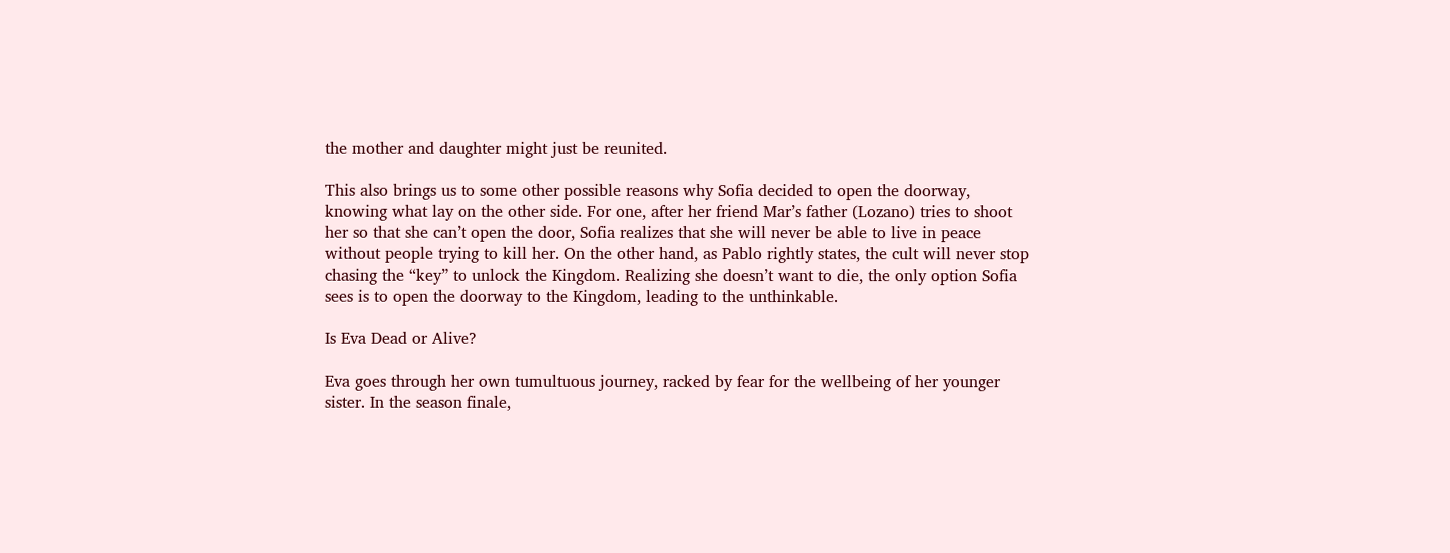the mother and daughter might just be reunited.

This also brings us to some other possible reasons why Sofia decided to open the doorway, knowing what lay on the other side. For one, after her friend Mar’s father (Lozano) tries to shoot her so that she can’t open the door, Sofia realizes that she will never be able to live in peace without people trying to kill her. On the other hand, as Pablo rightly states, the cult will never stop chasing the “key” to unlock the Kingdom. Realizing she doesn’t want to die, the only option Sofia sees is to open the doorway to the Kingdom, leading to the unthinkable.

Is Eva Dead or Alive?

Eva goes through her own tumultuous journey, racked by fear for the wellbeing of her younger sister. In the season finale,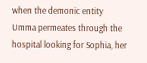when the demonic entity Umma permeates through the hospital looking for Sophia, her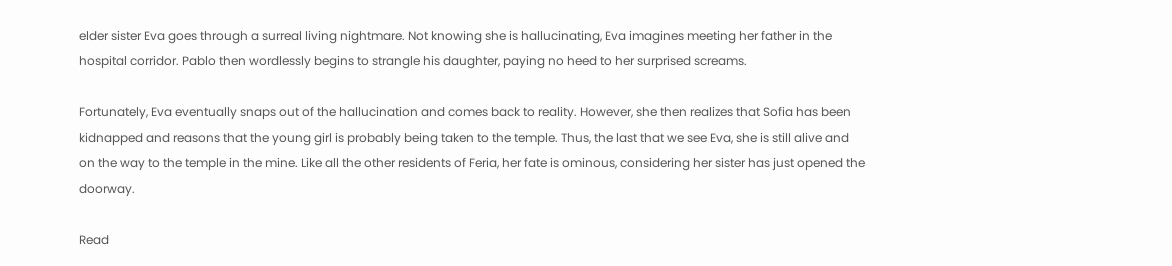elder sister Eva goes through a surreal living nightmare. Not knowing she is hallucinating, Eva imagines meeting her father in the hospital corridor. Pablo then wordlessly begins to strangle his daughter, paying no heed to her surprised screams.

Fortunately, Eva eventually snaps out of the hallucination and comes back to reality. However, she then realizes that Sofia has been kidnapped and reasons that the young girl is probably being taken to the temple. Thus, the last that we see Eva, she is still alive and on the way to the temple in the mine. Like all the other residents of Feria, her fate is ominous, considering her sister has just opened the doorway.

Read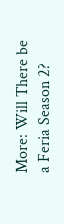More: Will There be a Feria Season 2?